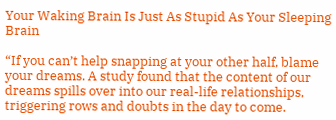Your Waking Brain Is Just As Stupid As Your Sleeping Brain

“If you can’t help snapping at your other half, blame your dreams. A study found that the content of our dreams spills over into our real-life relationships, triggering rows and doubts in the day to come.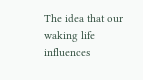The idea that our waking life influences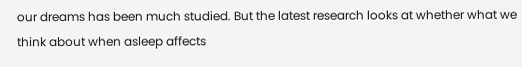our dreams has been much studied. But the latest research looks at whether what we think about when asleep affects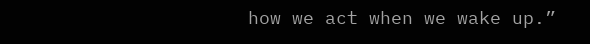how we act when we wake up.”